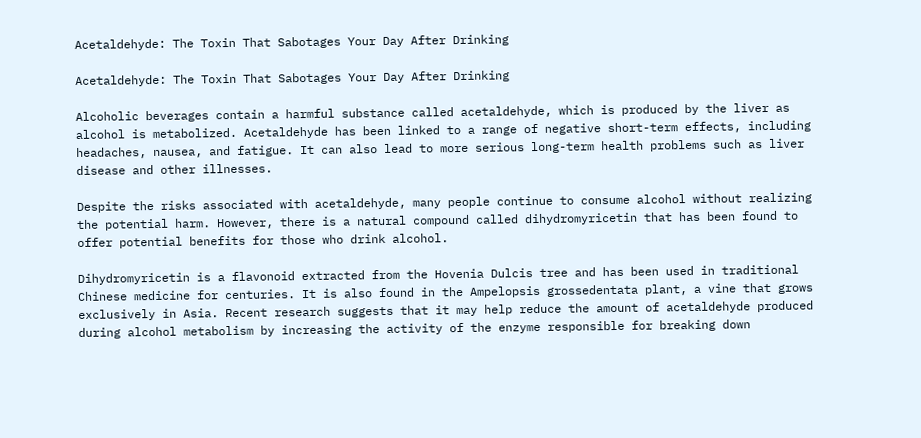Acetaldehyde: The Toxin That Sabotages Your Day After Drinking

Acetaldehyde: The Toxin That Sabotages Your Day After Drinking

Alcoholic beverages contain a harmful substance called acetaldehyde, which is produced by the liver as alcohol is metabolized. Acetaldehyde has been linked to a range of negative short-term effects, including headaches, nausea, and fatigue. It can also lead to more serious long-term health problems such as liver disease and other illnesses.

Despite the risks associated with acetaldehyde, many people continue to consume alcohol without realizing the potential harm. However, there is a natural compound called dihydromyricetin that has been found to offer potential benefits for those who drink alcohol.

Dihydromyricetin is a flavonoid extracted from the Hovenia Dulcis tree and has been used in traditional Chinese medicine for centuries. It is also found in the Ampelopsis grossedentata plant, a vine that grows exclusively in Asia. Recent research suggests that it may help reduce the amount of acetaldehyde produced during alcohol metabolism by increasing the activity of the enzyme responsible for breaking down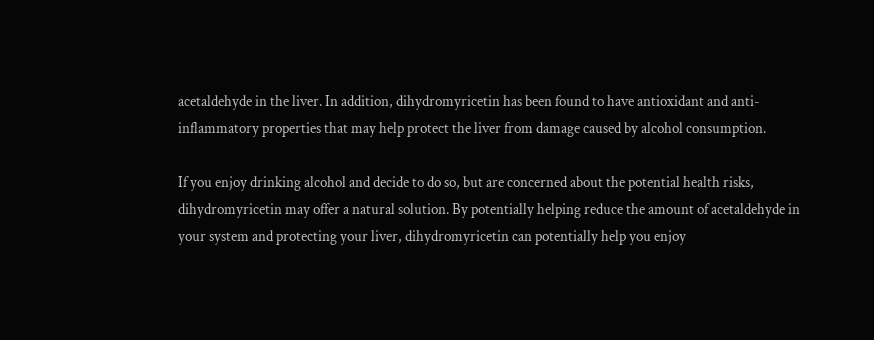acetaldehyde in the liver. In addition, dihydromyricetin has been found to have antioxidant and anti-inflammatory properties that may help protect the liver from damage caused by alcohol consumption.

If you enjoy drinking alcohol and decide to do so, but are concerned about the potential health risks, dihydromyricetin may offer a natural solution. By potentially helping reduce the amount of acetaldehyde in your system and protecting your liver, dihydromyricetin can potentially help you enjoy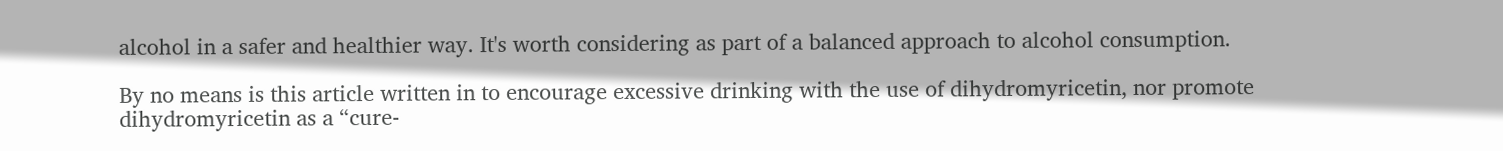alcohol in a safer and healthier way. It's worth considering as part of a balanced approach to alcohol consumption.

By no means is this article written in to encourage excessive drinking with the use of dihydromyricetin, nor promote dihydromyricetin as a “cure-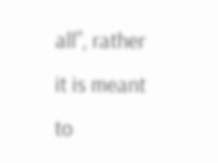all”, rather it is meant to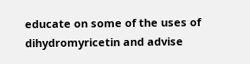educate on some of the uses of dihydromyricetin and advise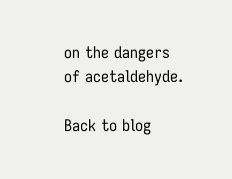on the dangers of acetaldehyde.

Back to blog